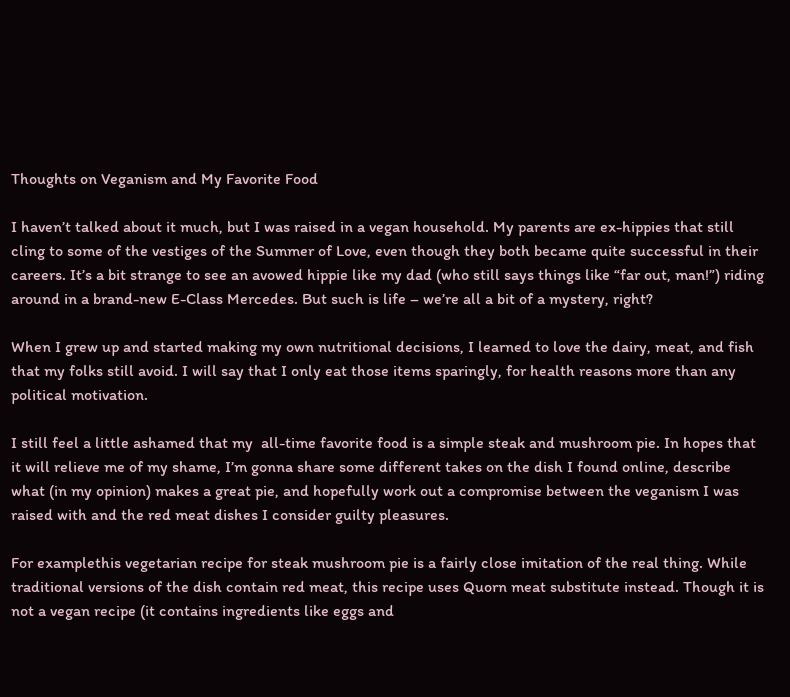Thoughts on Veganism and My Favorite Food

I haven’t talked about it much, but I was raised in a vegan household. My parents are ex-hippies that still cling to some of the vestiges of the Summer of Love, even though they both became quite successful in their careers. It’s a bit strange to see an avowed hippie like my dad (who still says things like “far out, man!”) riding around in a brand-new E-Class Mercedes. But such is life – we’re all a bit of a mystery, right?

When I grew up and started making my own nutritional decisions, I learned to love the dairy, meat, and fish that my folks still avoid. I will say that I only eat those items sparingly, for health reasons more than any political motivation.

I still feel a little ashamed that my  all-time favorite food is a simple steak and mushroom pie. In hopes that it will relieve me of my shame, I’m gonna share some different takes on the dish I found online, describe what (in my opinion) makes a great pie, and hopefully work out a compromise between the veganism I was raised with and the red meat dishes I consider guilty pleasures.

For examplethis vegetarian recipe for steak mushroom pie is a fairly close imitation of the real thing. While traditional versions of the dish contain red meat, this recipe uses Quorn meat substitute instead. Though it is not a vegan recipe (it contains ingredients like eggs and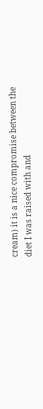cream) it is a nice compromise between the diet I was raised with and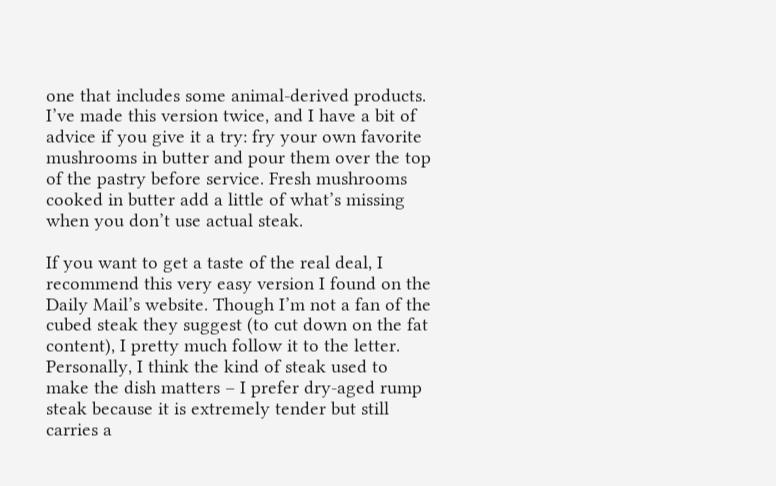one that includes some animal-derived products. I’ve made this version twice, and I have a bit of advice if you give it a try: fry your own favorite mushrooms in butter and pour them over the top of the pastry before service. Fresh mushrooms cooked in butter add a little of what’s missing when you don’t use actual steak.

If you want to get a taste of the real deal, I recommend this very easy version I found on the Daily Mail’s website. Though I’m not a fan of the cubed steak they suggest (to cut down on the fat content), I pretty much follow it to the letter. Personally, I think the kind of steak used to make the dish matters – I prefer dry-aged rump steak because it is extremely tender but still carries a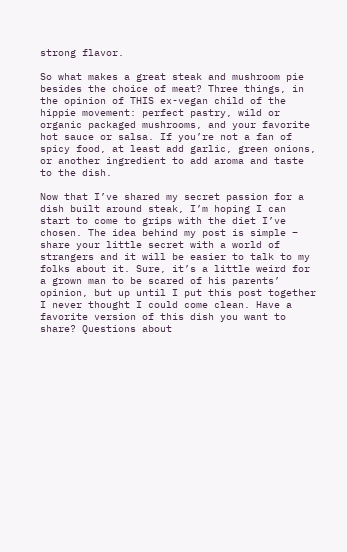strong flavor.

So what makes a great steak and mushroom pie besides the choice of meat? Three things, in the opinion of THIS ex-vegan child of the hippie movement: perfect pastry, wild or organic packaged mushrooms, and your favorite hot sauce or salsa. If you’re not a fan of spicy food, at least add garlic, green onions, or another ingredient to add aroma and taste to the dish.

Now that I’ve shared my secret passion for a dish built around steak, I’m hoping I can start to come to grips with the diet I’ve chosen. The idea behind my post is simple – share your little secret with a world of strangers and it will be easier to talk to my folks about it. Sure, it’s a little weird for a grown man to be scared of his parents’ opinion, but up until I put this post together I never thought I could come clean. Have a favorite version of this dish you want to share? Questions about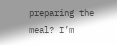preparing the meal? I’m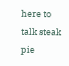here to talk steak pie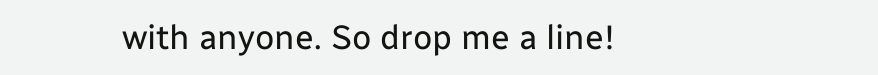with anyone. So drop me a line!